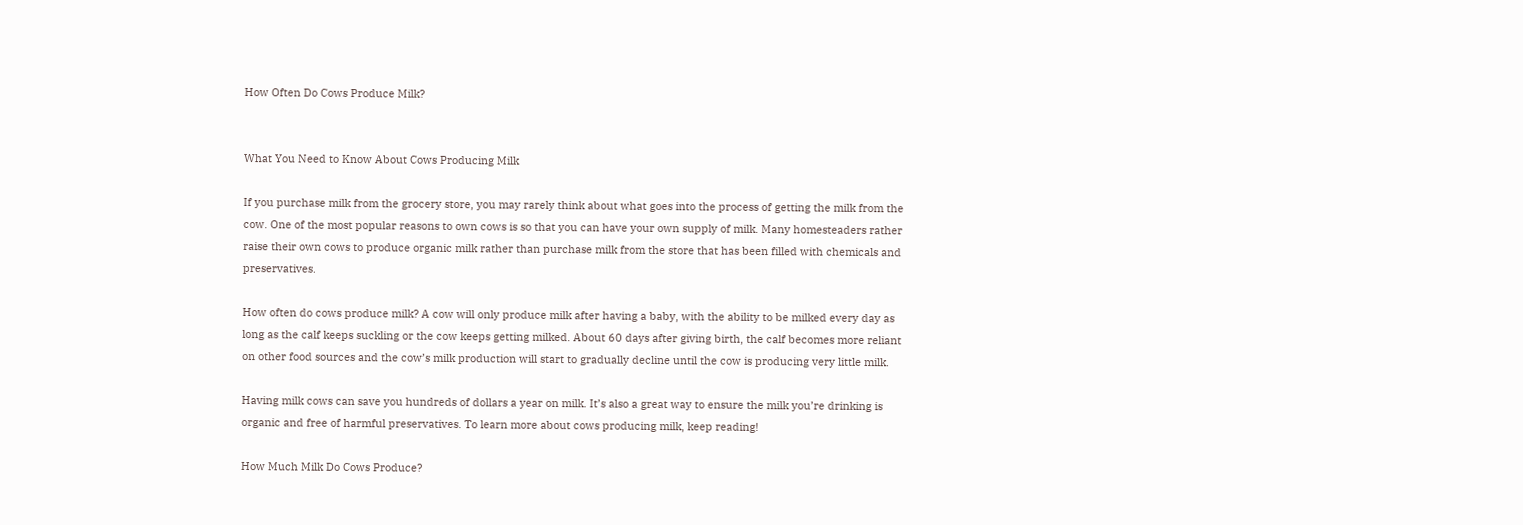How Often Do Cows Produce Milk?


What You Need to Know About Cows Producing Milk

If you purchase milk from the grocery store, you may rarely think about what goes into the process of getting the milk from the cow. One of the most popular reasons to own cows is so that you can have your own supply of milk. Many homesteaders rather raise their own cows to produce organic milk rather than purchase milk from the store that has been filled with chemicals and preservatives.

How often do cows produce milk? A cow will only produce milk after having a baby, with the ability to be milked every day as long as the calf keeps suckling or the cow keeps getting milked. About 60 days after giving birth, the calf becomes more reliant on other food sources and the cow’s milk production will start to gradually decline until the cow is producing very little milk.

Having milk cows can save you hundreds of dollars a year on milk. It’s also a great way to ensure the milk you’re drinking is organic and free of harmful preservatives. To learn more about cows producing milk, keep reading!

How Much Milk Do Cows Produce?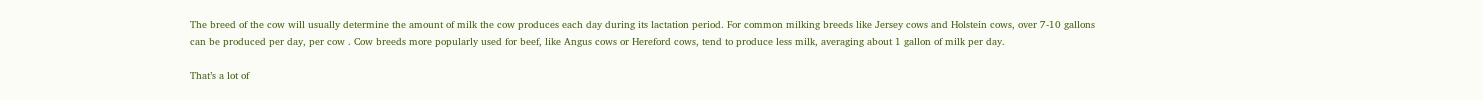The breed of the cow will usually determine the amount of milk the cow produces each day during its lactation period. For common milking breeds like Jersey cows and Holstein cows, over 7-10 gallons can be produced per day, per cow . Cow breeds more popularly used for beef, like Angus cows or Hereford cows, tend to produce less milk, averaging about 1 gallon of milk per day.

That’s a lot of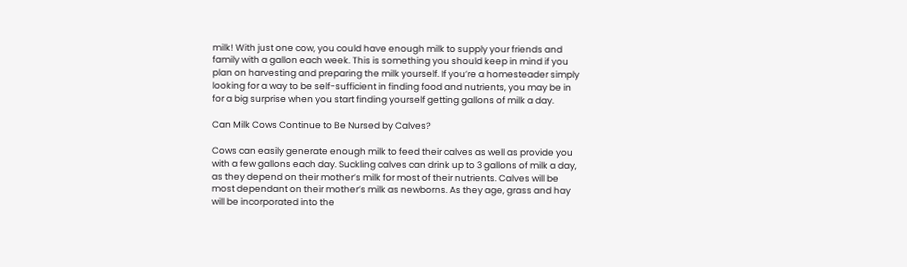milk! With just one cow, you could have enough milk to supply your friends and family with a gallon each week. This is something you should keep in mind if you plan on harvesting and preparing the milk yourself. If you’re a homesteader simply looking for a way to be self-sufficient in finding food and nutrients, you may be in for a big surprise when you start finding yourself getting gallons of milk a day.

Can Milk Cows Continue to Be Nursed by Calves?

Cows can easily generate enough milk to feed their calves as well as provide you with a few gallons each day. Suckling calves can drink up to 3 gallons of milk a day, as they depend on their mother’s milk for most of their nutrients. Calves will be most dependant on their mother’s milk as newborns. As they age, grass and hay will be incorporated into the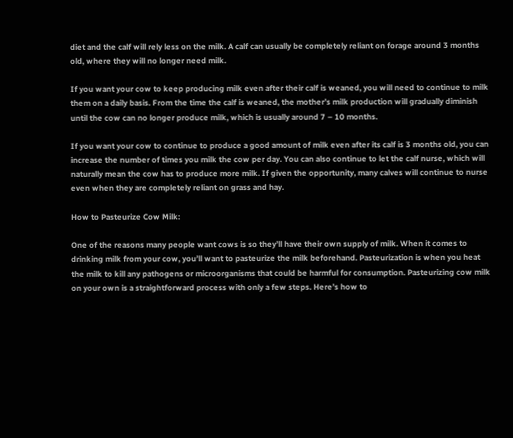diet and the calf will rely less on the milk. A calf can usually be completely reliant on forage around 3 months old, where they will no longer need milk.

If you want your cow to keep producing milk even after their calf is weaned, you will need to continue to milk them on a daily basis. From the time the calf is weaned, the mother’s milk production will gradually diminish until the cow can no longer produce milk, which is usually around 7 – 10 months.

If you want your cow to continue to produce a good amount of milk even after its calf is 3 months old, you can increase the number of times you milk the cow per day. You can also continue to let the calf nurse, which will naturally mean the cow has to produce more milk. If given the opportunity, many calves will continue to nurse even when they are completely reliant on grass and hay.

How to Pasteurize Cow Milk:

One of the reasons many people want cows is so they’ll have their own supply of milk. When it comes to drinking milk from your cow, you’ll want to pasteurize the milk beforehand. Pasteurization is when you heat the milk to kill any pathogens or microorganisms that could be harmful for consumption. Pasteurizing cow milk on your own is a straightforward process with only a few steps. Here’s how to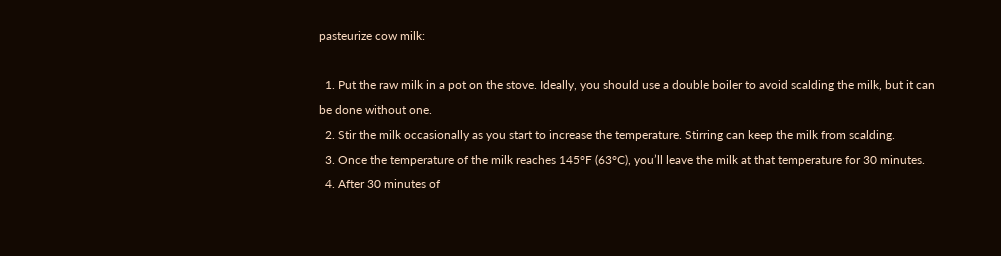pasteurize cow milk:

  1. Put the raw milk in a pot on the stove. Ideally, you should use a double boiler to avoid scalding the milk, but it can be done without one.
  2. Stir the milk occasionally as you start to increase the temperature. Stirring can keep the milk from scalding.
  3. Once the temperature of the milk reaches 145°F (63°C), you’ll leave the milk at that temperature for 30 minutes.
  4. After 30 minutes of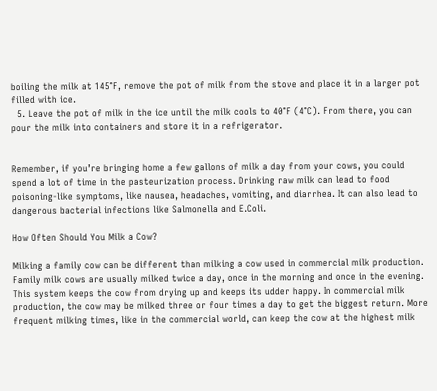boiling the milk at 145°F, remove the pot of milk from the stove and place it in a larger pot filled with ice.
  5. Leave the pot of milk in the ice until the milk cools to 40°F (4°C). From there, you can pour the milk into containers and store it in a refrigerator.


Remember, if you’re bringing home a few gallons of milk a day from your cows, you could spend a lot of time in the pasteurization process. Drinking raw milk can lead to food poisoning-like symptoms, like nausea, headaches, vomiting, and diarrhea. It can also lead to dangerous bacterial infections like Salmonella and E.Coli.

How Often Should You Milk a Cow?

Milking a family cow can be different than milking a cow used in commercial milk production. Family milk cows are usually milked twice a day, once in the morning and once in the evening. This system keeps the cow from drying up and keeps its udder happy. In commercial milk production, the cow may be milked three or four times a day to get the biggest return. More frequent milking times, like in the commercial world, can keep the cow at the highest milk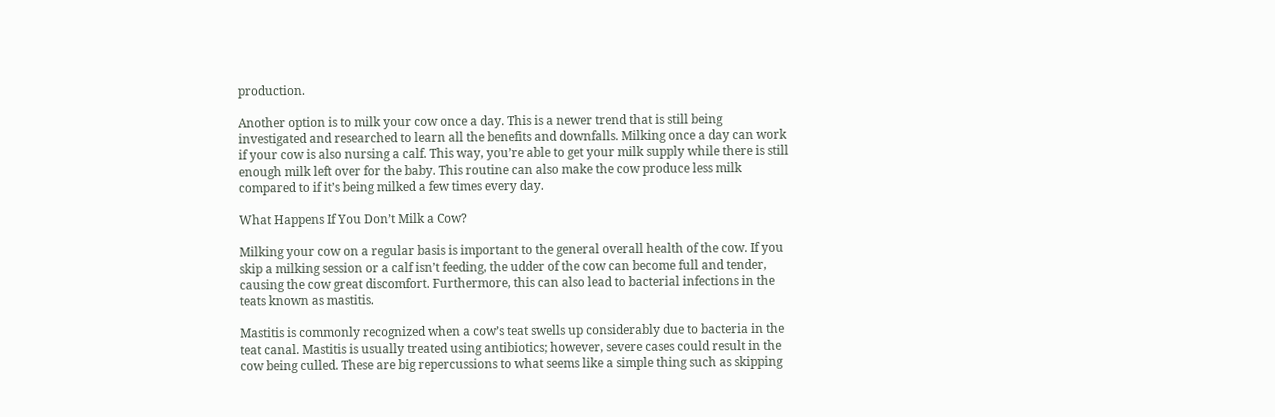production.

Another option is to milk your cow once a day. This is a newer trend that is still being investigated and researched to learn all the benefits and downfalls. Milking once a day can work if your cow is also nursing a calf. This way, you’re able to get your milk supply while there is still enough milk left over for the baby. This routine can also make the cow produce less milk compared to if it’s being milked a few times every day.

What Happens If You Don’t Milk a Cow?

Milking your cow on a regular basis is important to the general overall health of the cow. If you skip a milking session or a calf isn’t feeding, the udder of the cow can become full and tender, causing the cow great discomfort. Furthermore, this can also lead to bacterial infections in the teats known as mastitis.

Mastitis is commonly recognized when a cow’s teat swells up considerably due to bacteria in the teat canal. Mastitis is usually treated using antibiotics; however, severe cases could result in the cow being culled. These are big repercussions to what seems like a simple thing such as skipping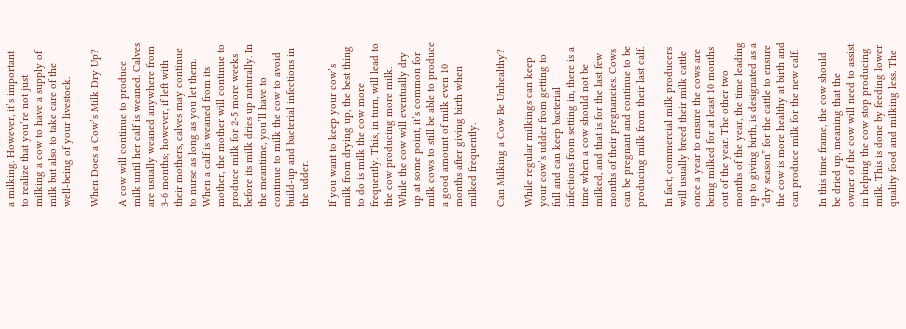a milking. However, it’s important to realize that you’re not just milking a cow to have a supply of milk but also to take care of the well-being of your livestock.

When Does a Cow’s Milk Dry Up?

A cow will continue to produce milk until her calf is weaned. Calves are usually weaned anywhere from 3-6 months; however, if left with their mothers, calves may continue to nurse as long as you let them. When a calf is weaned from its mother, the mother will continue to produce milk for 2-5 more weeks before its milk dries up naturally. In the meantime, you’ll have to continue to milk the cow to avoid build-up and bacterial infections in the udder.

If you want to keep your cow’s milk from drying up, the best thing to do is milk the cow more frequently. This, in turn, will lead to the cow producing more milk. While the cow will eventually dry up at some point, it’s common for milk cows to still be able to produce a good amount of milk even 10 months after giving birth when milked frequently.

Can Milking a Cow Be Unhealthy?

While regular milkings can keep your cow’s udder from getting to full and can keep bacterial infections from setting in, there is a time when a cow should not be milked, and that is for the last few months of their pregnancies. Cows can be pregnant and continue to be producing milk from their last calf.

In fact, commercial milk producers will usually breed their milk cattle once a year to ensure the cows are being milked for at least 10 months out of the year. The other two months of the year, the time leading up to giving birth, is designated as a “dry season” for the cattle to ensure the cow is more healthy at birth and can produce milk for the new calf.

In this time frame, the cow should be dried up, meaning that the owner of the cow will need to assist in helping the cow stop producing milk. This is done by feeding lower quality food and milking less. The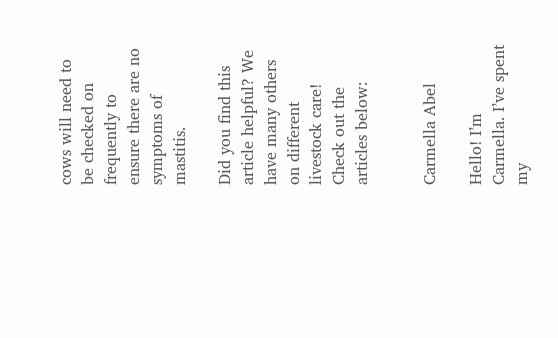cows will need to be checked on frequently to ensure there are no symptoms of mastitis.

Did you find this article helpful? We have many others on different livestock care! Check out the articles below:


Carmella Abel

Hello! I’m Carmella. I’ve spent my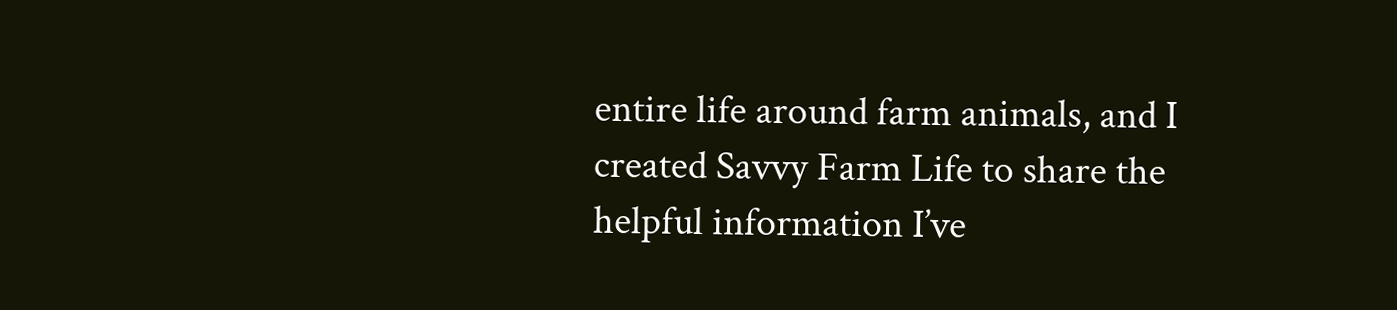entire life around farm animals, and I created Savvy Farm Life to share the helpful information I’ve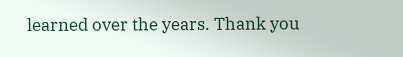learned over the years. Thank you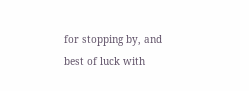for stopping by, and best of luck with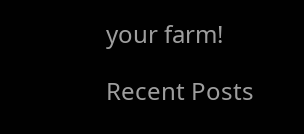your farm!

Recent Posts